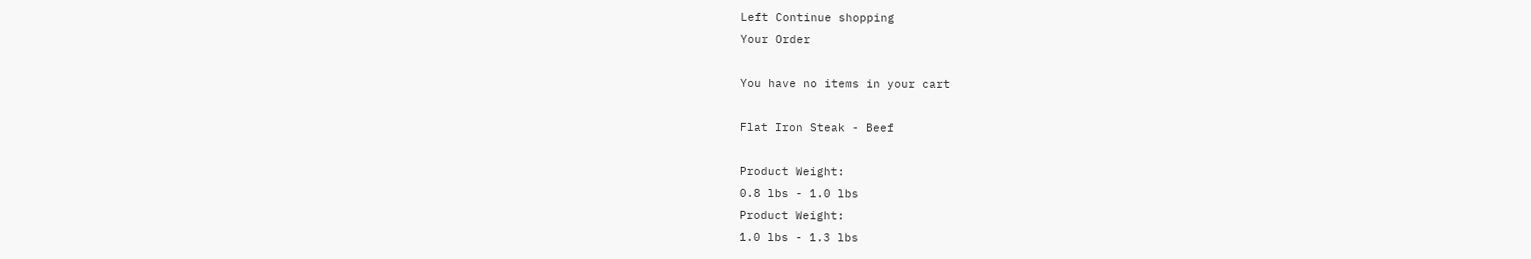Left Continue shopping
Your Order

You have no items in your cart

Flat Iron Steak - Beef

Product Weight:
0.8 lbs - 1.0 lbs
Product Weight:
1.0 lbs - 1.3 lbs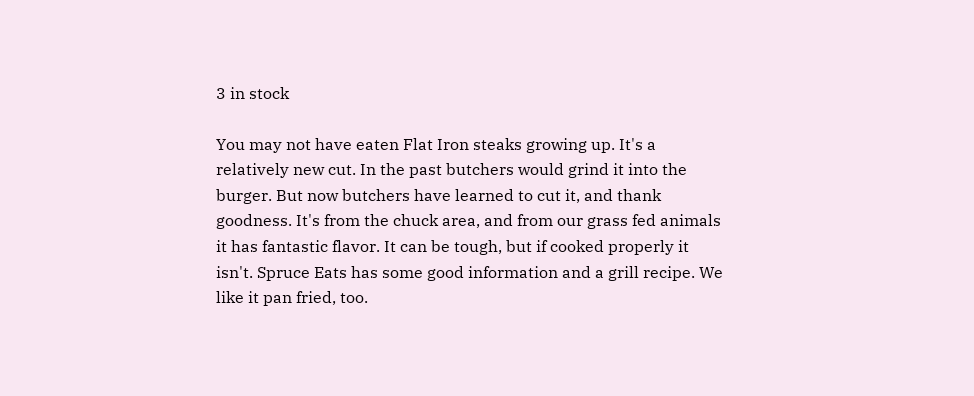3 in stock

You may not have eaten Flat Iron steaks growing up. It's a relatively new cut. In the past butchers would grind it into the burger. But now butchers have learned to cut it, and thank goodness. It's from the chuck area, and from our grass fed animals it has fantastic flavor. It can be tough, but if cooked properly it isn't. Spruce Eats has some good information and a grill recipe. We like it pan fried, too.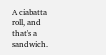A ciabatta roll, and that's a sandwich.